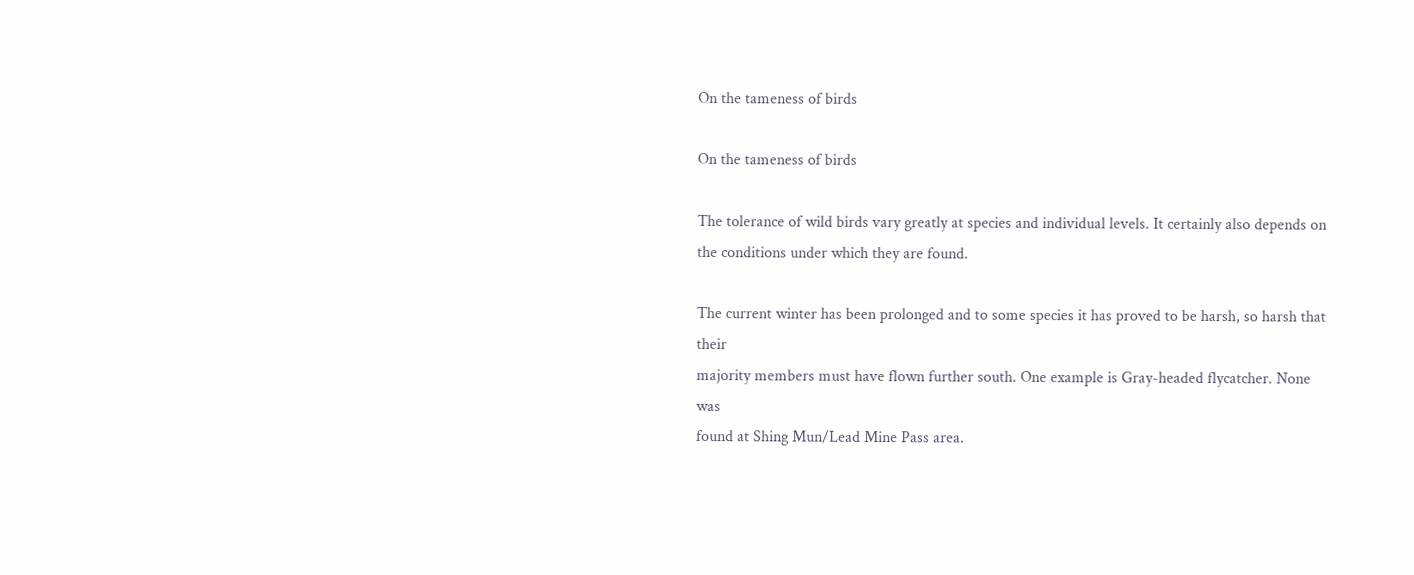On the tameness of birds

On the tameness of birds

The tolerance of wild birds vary greatly at species and individual levels. It certainly also depends on the conditions under which they are found.

The current winter has been prolonged and to some species it has proved to be harsh, so harsh that their
majority members must have flown further south. One example is Gray-headed flycatcher. None was
found at Shing Mun/Lead Mine Pass area.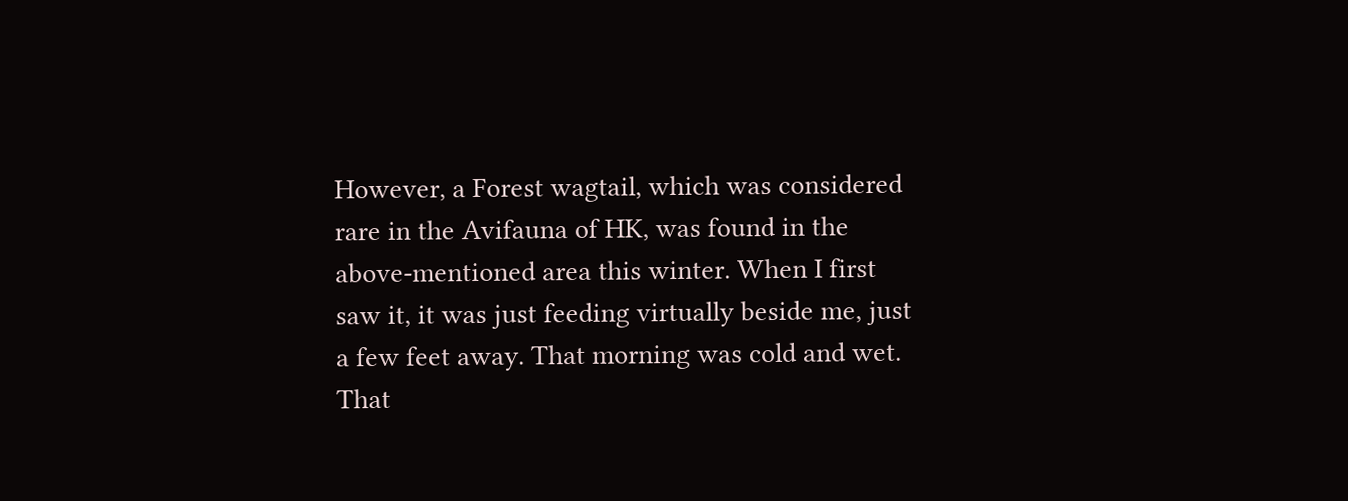However, a Forest wagtail, which was considered rare in the Avifauna of HK, was found in the above-mentioned area this winter. When I first saw it, it was just feeding virtually beside me, just a few feet away. That morning was cold and wet. That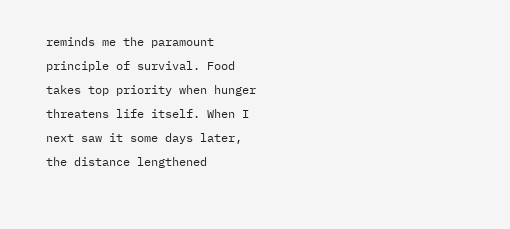reminds me the paramount principle of survival. Food takes top priority when hunger threatens life itself. When I next saw it some days later, the distance lengthened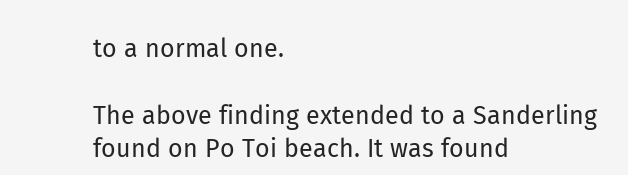to a normal one.

The above finding extended to a Sanderling found on Po Toi beach. It was found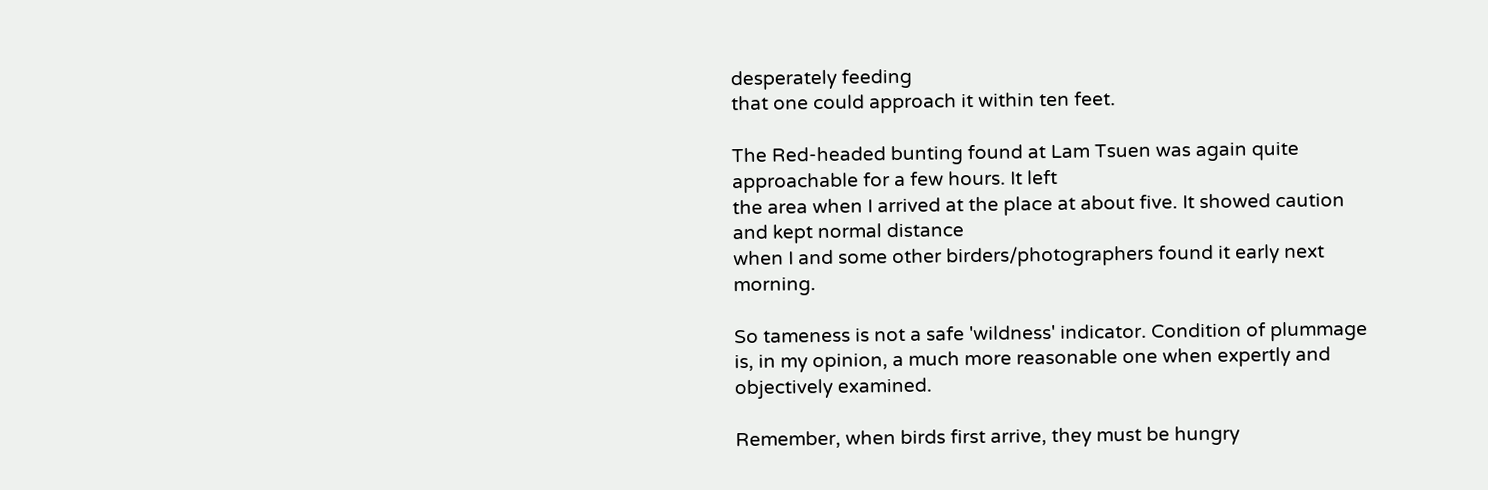desperately feeding
that one could approach it within ten feet.

The Red-headed bunting found at Lam Tsuen was again quite approachable for a few hours. It left
the area when I arrived at the place at about five. It showed caution and kept normal distance
when I and some other birders/photographers found it early next morning.

So tameness is not a safe 'wildness' indicator. Condition of plummage is, in my opinion, a much more reasonable one when expertly and objectively examined.

Remember, when birds first arrive, they must be hungry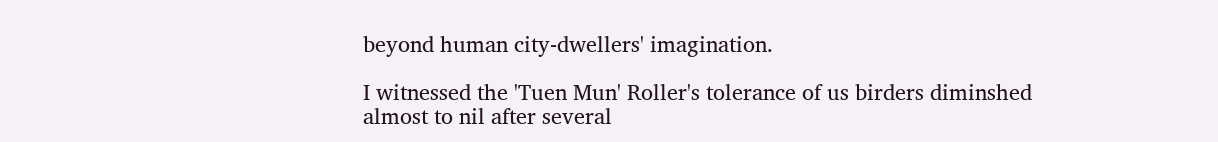beyond human city-dwellers' imagination.

I witnessed the 'Tuen Mun' Roller's tolerance of us birders diminshed almost to nil after several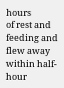hours
of rest and feeding and flew away within half-hour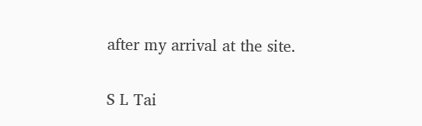after my arrival at the site.

S L Tai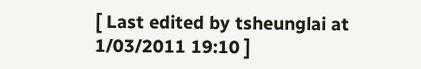[ Last edited by tsheunglai at 1/03/2011 19:10 ]